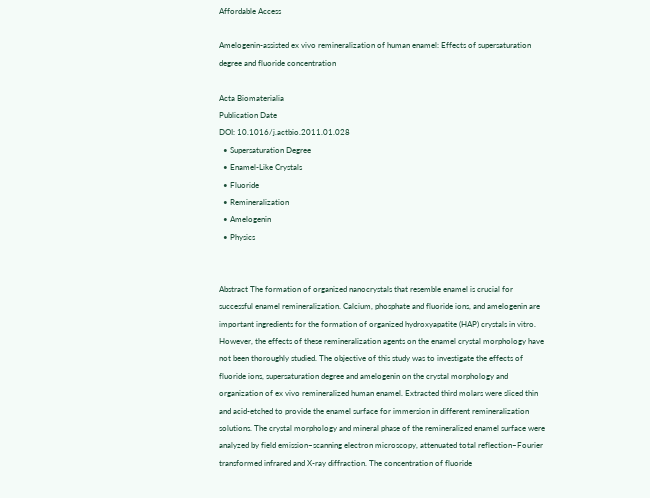Affordable Access

Amelogenin-assisted ex vivo remineralization of human enamel: Effects of supersaturation degree and fluoride concentration

Acta Biomaterialia
Publication Date
DOI: 10.1016/j.actbio.2011.01.028
  • Supersaturation Degree
  • Enamel-Like Crystals
  • Fluoride
  • Remineralization
  • Amelogenin
  • Physics


Abstract The formation of organized nanocrystals that resemble enamel is crucial for successful enamel remineralization. Calcium, phosphate and fluoride ions, and amelogenin are important ingredients for the formation of organized hydroxyapatite (HAP) crystals in vitro. However, the effects of these remineralization agents on the enamel crystal morphology have not been thoroughly studied. The objective of this study was to investigate the effects of fluoride ions, supersaturation degree and amelogenin on the crystal morphology and organization of ex vivo remineralized human enamel. Extracted third molars were sliced thin and acid-etched to provide the enamel surface for immersion in different remineralization solutions. The crystal morphology and mineral phase of the remineralized enamel surface were analyzed by field emission–scanning electron microscopy, attenuated total reflection–Fourier transformed infrared and X-ray diffraction. The concentration of fluoride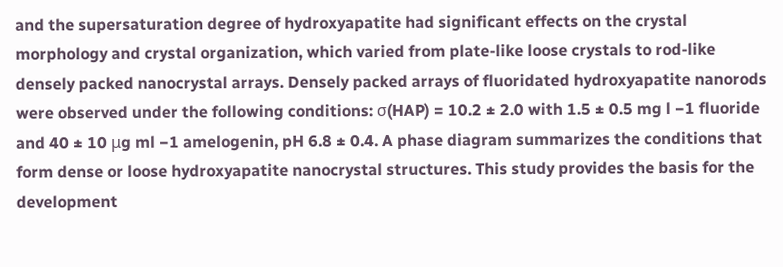and the supersaturation degree of hydroxyapatite had significant effects on the crystal morphology and crystal organization, which varied from plate-like loose crystals to rod-like densely packed nanocrystal arrays. Densely packed arrays of fluoridated hydroxyapatite nanorods were observed under the following conditions: σ(HAP) = 10.2 ± 2.0 with 1.5 ± 0.5 mg l −1 fluoride and 40 ± 10 μg ml −1 amelogenin, pH 6.8 ± 0.4. A phase diagram summarizes the conditions that form dense or loose hydroxyapatite nanocrystal structures. This study provides the basis for the development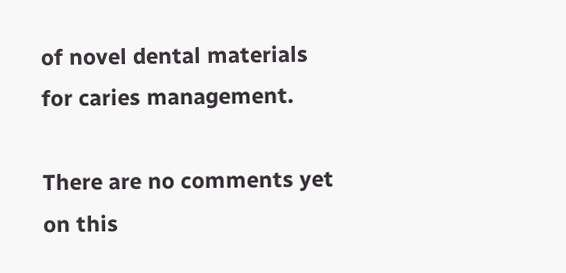of novel dental materials for caries management.

There are no comments yet on this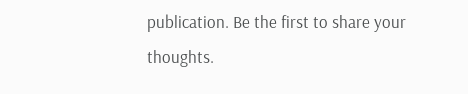publication. Be the first to share your thoughts.